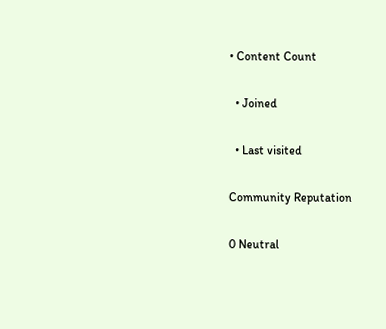• Content Count

  • Joined

  • Last visited

Community Reputation

0 Neutral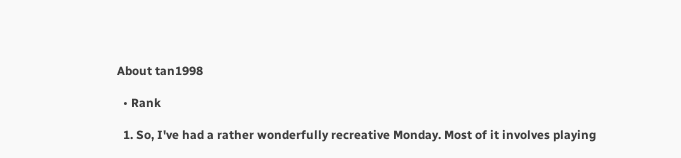About tan1998

  • Rank

  1. So, I've had a rather wonderfully recreative Monday. Most of it involves playing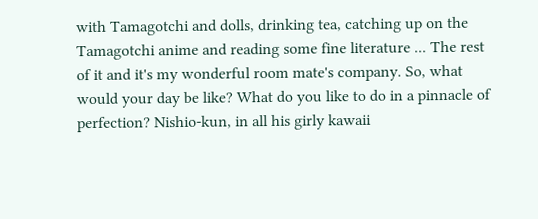with Tamagotchi and dolls, drinking tea, catching up on the Tamagotchi anime and reading some fine literature ... The rest of it and it's my wonderful room mate's company. So, what would your day be like? What do you like to do in a pinnacle of perfection? Nishio-kun, in all his girly kawaii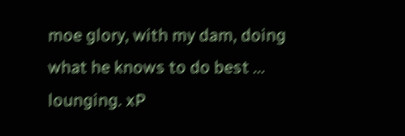moe glory, with my dam, doing what he knows to do best ... lounging. xP